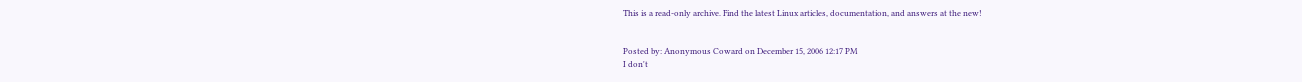This is a read-only archive. Find the latest Linux articles, documentation, and answers at the new!


Posted by: Anonymous Coward on December 15, 2006 12:17 PM
I don't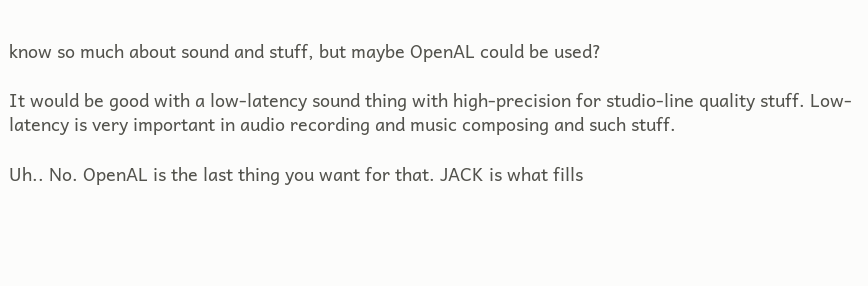know so much about sound and stuff, but maybe OpenAL could be used?

It would be good with a low-latency sound thing with high-precision for studio-line quality stuff. Low-latency is very important in audio recording and music composing and such stuff.

Uh.. No. OpenAL is the last thing you want for that. JACK is what fills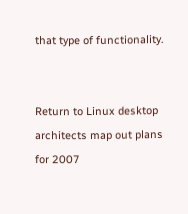that type of functionality.


Return to Linux desktop architects map out plans for 2007